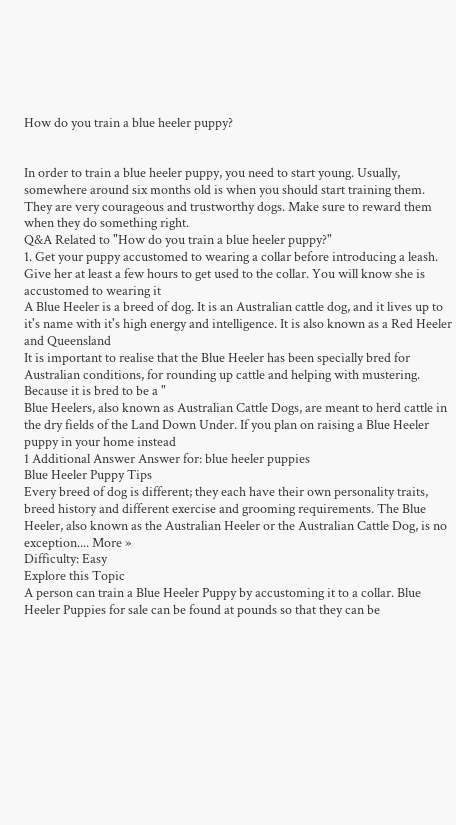How do you train a blue heeler puppy?


In order to train a blue heeler puppy, you need to start young. Usually, somewhere around six months old is when you should start training them. They are very courageous and trustworthy dogs. Make sure to reward them when they do something right.
Q&A Related to "How do you train a blue heeler puppy?"
1. Get your puppy accustomed to wearing a collar before introducing a leash. Give her at least a few hours to get used to the collar. You will know she is accustomed to wearing it
A Blue Heeler is a breed of dog. It is an Australian cattle dog, and it lives up to it's name with it's high energy and intelligence. It is also known as a Red Heeler and Queensland
It is important to realise that the Blue Heeler has been specially bred for Australian conditions, for rounding up cattle and helping with mustering. Because it is bred to be a "
Blue Heelers, also known as Australian Cattle Dogs, are meant to herd cattle in the dry fields of the Land Down Under. If you plan on raising a Blue Heeler puppy in your home instead
1 Additional Answer Answer for: blue heeler puppies
Blue Heeler Puppy Tips
Every breed of dog is different; they each have their own personality traits, breed history and different exercise and grooming requirements. The Blue Heeler, also known as the Australian Heeler or the Australian Cattle Dog, is no exception.... More »
Difficulty: Easy
Explore this Topic
A person can train a Blue Heeler Puppy by accustoming it to a collar. Blue Heeler Puppies for sale can be found at pounds so that they can be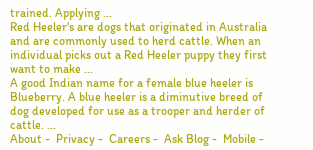trained. Applying ...
Red Heeler's are dogs that originated in Australia and are commonly used to herd cattle. When an individual picks out a Red Heeler puppy they first want to make ...
A good Indian name for a female blue heeler is Blueberry. A blue heeler is a diminutive breed of dog developed for use as a trooper and herder of cattle. ...
About -  Privacy -  Careers -  Ask Blog -  Mobile -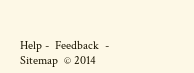Help -  Feedback  -  Sitemap  © 2014